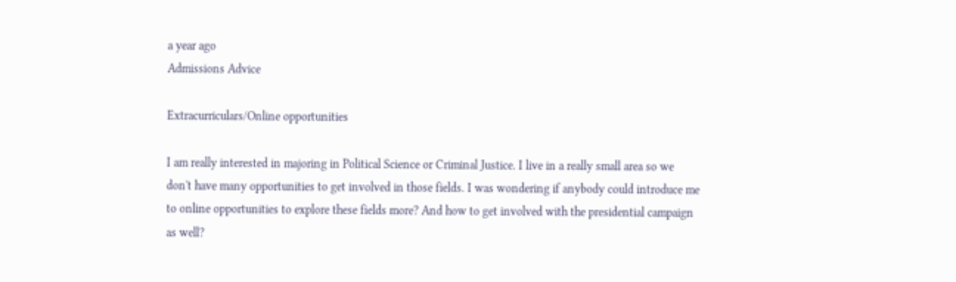a year ago
Admissions Advice

Extracurriculars/Online opportunities

I am really interested in majoring in Political Science or Criminal Justice. I live in a really small area so we don't have many opportunities to get involved in those fields. I was wondering if anybody could introduce me to online opportunities to explore these fields more? And how to get involved with the presidential campaign as well?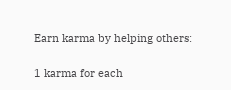Earn karma by helping others:

1 karma for each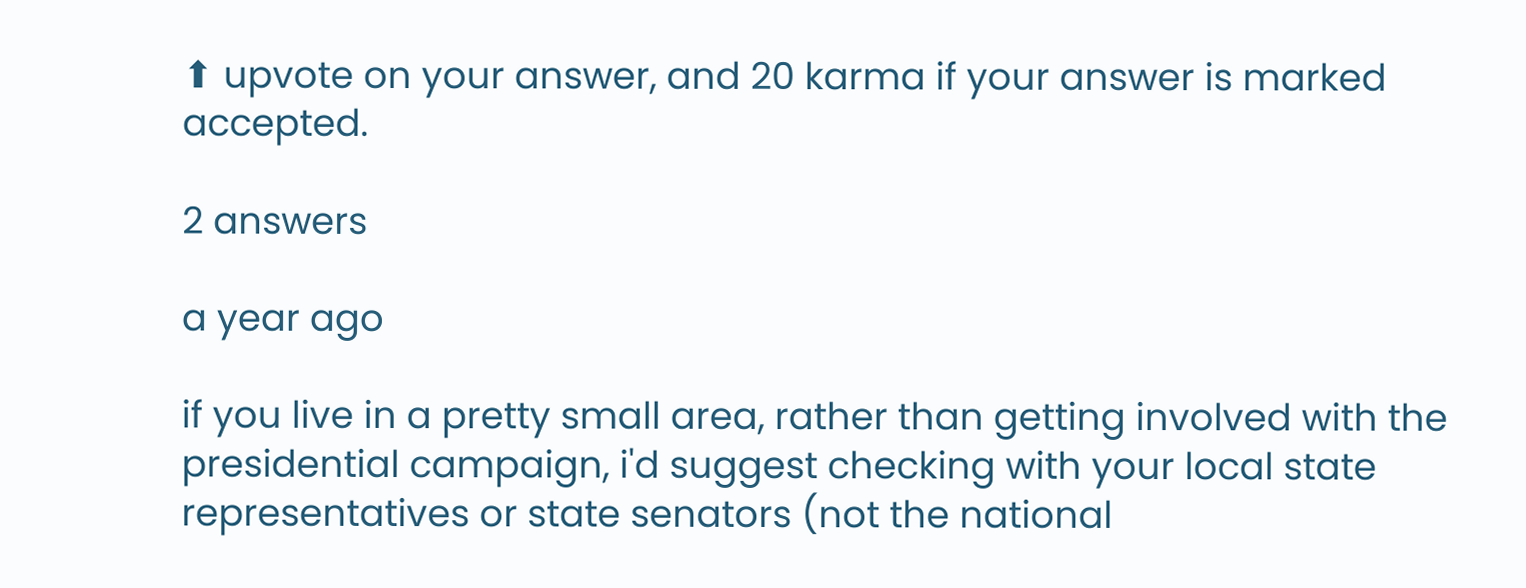⬆ upvote on your answer, and 20 karma if your answer is marked accepted.

2 answers

a year ago

if you live in a pretty small area, rather than getting involved with the presidential campaign, i'd suggest checking with your local state representatives or state senators (not the national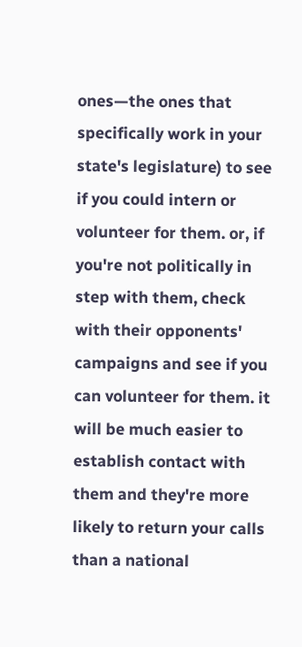ones—the ones that specifically work in your state's legislature) to see if you could intern or volunteer for them. or, if you're not politically in step with them, check with their opponents' campaigns and see if you can volunteer for them. it will be much easier to establish contact with them and they're more likely to return your calls than a national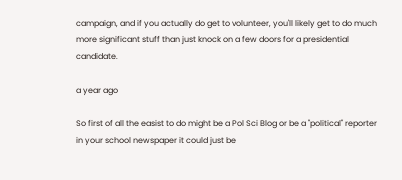campaign, and if you actually do get to volunteer, you'll likely get to do much more significant stuff than just knock on a few doors for a presidential candidate.

a year ago

So first of all the easist to do might be a Pol Sci Blog or be a "political" reporter in your school newspaper it could just be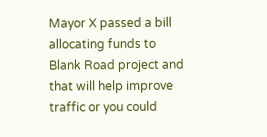Mayor X passed a bill allocating funds to Blank Road project and that will help improve traffic or you could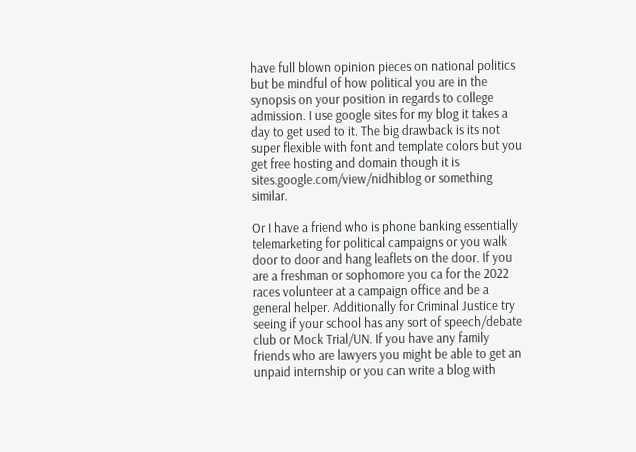have full blown opinion pieces on national politics but be mindful of how political you are in the synopsis on your position in regards to college admission. I use google sites for my blog it takes a day to get used to it. The big drawback is its not super flexible with font and template colors but you get free hosting and domain though it is sites.google.com/view/nidhiblog or something similar.

Or I have a friend who is phone banking essentially telemarketing for political campaigns or you walk door to door and hang leaflets on the door. If you are a freshman or sophomore you ca for the 2022 races volunteer at a campaign office and be a general helper. Additionally for Criminal Justice try seeing if your school has any sort of speech/debate club or Mock Trial/UN. If you have any family friends who are lawyers you might be able to get an unpaid internship or you can write a blog with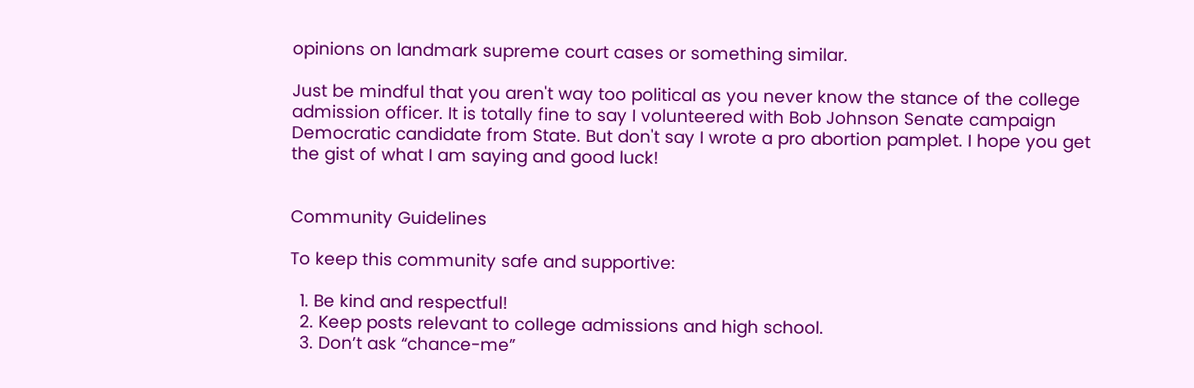opinions on landmark supreme court cases or something similar.

Just be mindful that you aren't way too political as you never know the stance of the college admission officer. It is totally fine to say I volunteered with Bob Johnson Senate campaign Democratic candidate from State. But don't say I wrote a pro abortion pamplet. I hope you get the gist of what I am saying and good luck!


Community Guidelines

To keep this community safe and supportive:

  1. Be kind and respectful!
  2. Keep posts relevant to college admissions and high school.
  3. Don’t ask “chance-me”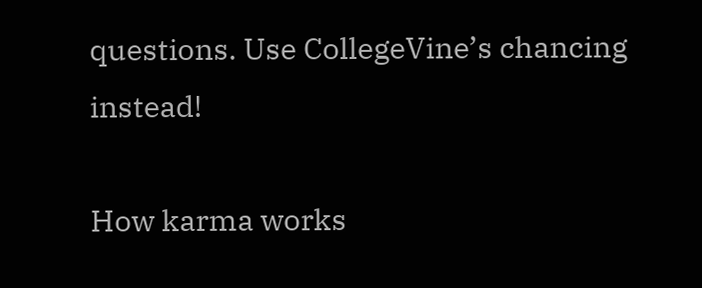questions. Use CollegeVine’s chancing instead!

How karma works